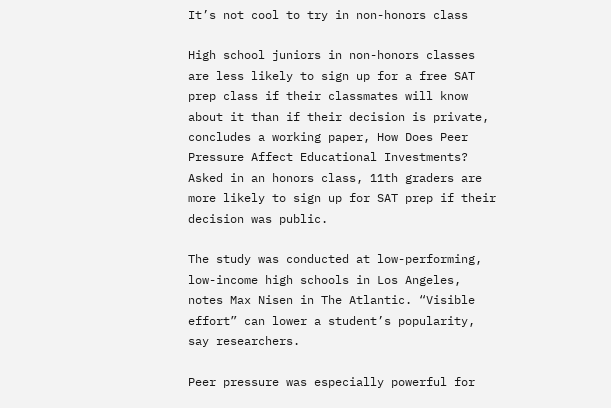It’s not cool to try in non-honors class

High school juniors in non-honors classes are less likely to sign up for a free SAT prep class if their classmates will know about it than if their decision is private, concludes a working paper, How Does Peer Pressure Affect Educational Investments?  Asked in an honors class, 11th graders are more likely to sign up for SAT prep if their decision was public.

The study was conducted at low-performing, low-income high schools in Los Angeles, notes Max Nisen in The Atlantic. “Visible effort” can lower a student’s popularity, say researchers.

Peer pressure was especially powerful for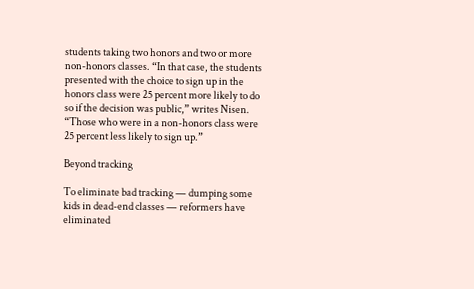students taking two honors and two or more non-honors classes. “In that case, the students presented with the choice to sign up in the honors class were 25 percent more likely to do so if the decision was public,” writes Nisen. “Those who were in a non-honors class were 25 percent less likely to sign up.”

Beyond tracking

To eliminate bad tracking — dumping some kids in dead-end classes — reformers have eliminated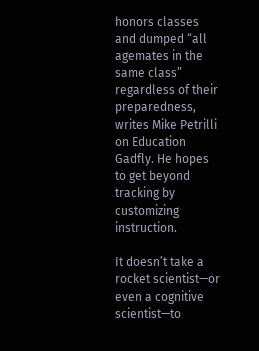honors classes and dumped “all agemates in the same class” regardless of their preparedness, writes Mike Petrilli on Education Gadfly. He hopes to get beyond tracking by customizing instruction.

It doesn’t take a rocket scientist—or even a cognitive scientist—to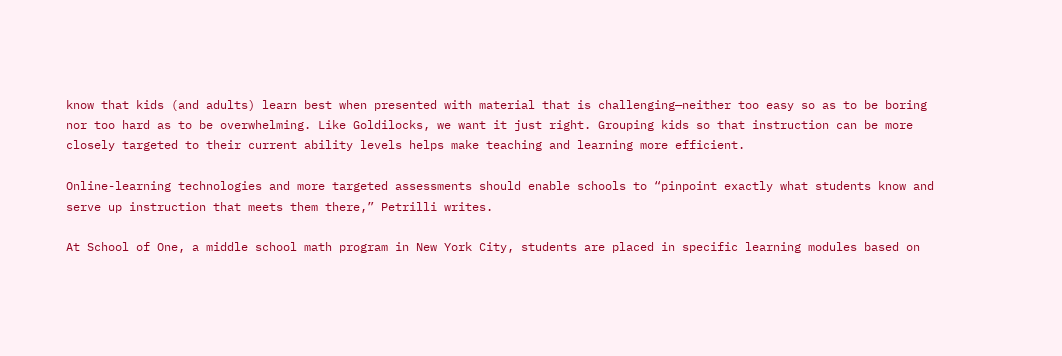know that kids (and adults) learn best when presented with material that is challenging—neither too easy so as to be boring nor too hard as to be overwhelming. Like Goldilocks, we want it just right. Grouping kids so that instruction can be more closely targeted to their current ability levels helps make teaching and learning more efficient.

Online-learning technologies and more targeted assessments should enable schools to “pinpoint exactly what students know and serve up instruction that meets them there,” Petrilli writes.

At School of One, a middle school math program in New York City, students are placed in specific learning modules based on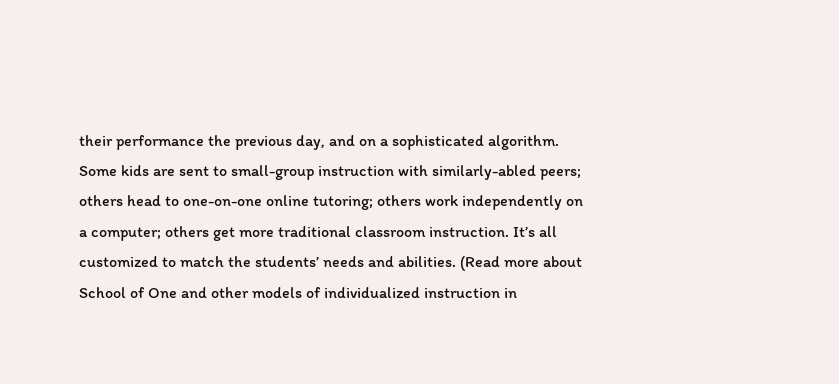their performance the previous day, and on a sophisticated algorithm. Some kids are sent to small-group instruction with similarly-abled peers; others head to one-on-one online tutoring; others work independently on a computer; others get more traditional classroom instruction. It’s all customized to match the students’ needs and abilities. (Read more about School of One and other models of individualized instruction in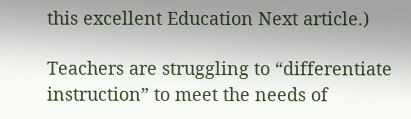this excellent Education Next article.)

Teachers are struggling to “differentiate instruction” to meet the needs of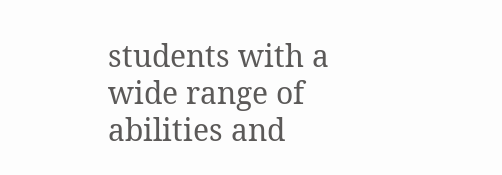students with a wide range of abilities and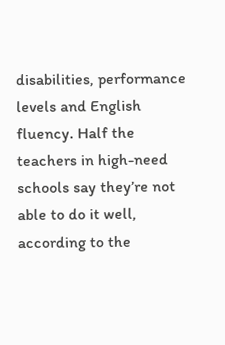disabilities, performance levels and English fluency. Half the teachers in high-need schools say they’re not able to do it well, according to the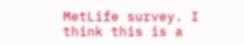MetLife survey. I think this is a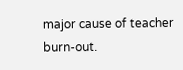major cause of teacher burn-out.